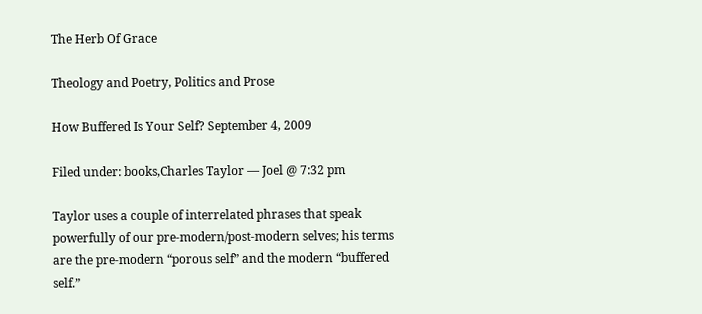The Herb Of Grace

Theology and Poetry, Politics and Prose

How Buffered Is Your Self? September 4, 2009

Filed under: books,Charles Taylor — Joel @ 7:32 pm

Taylor uses a couple of interrelated phrases that speak powerfully of our pre-modern/post-modern selves; his terms are the pre-modern “porous self” and the modern “buffered self.”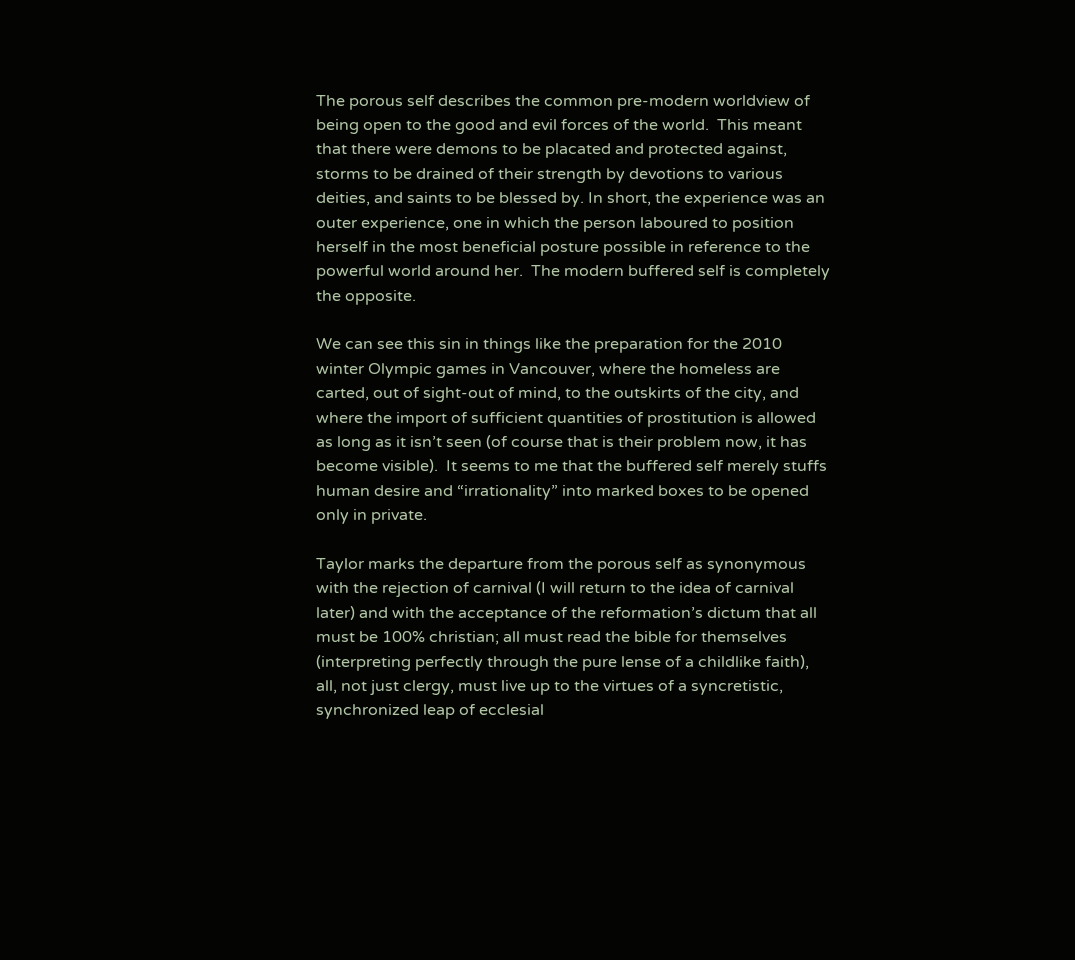The porous self describes the common pre-modern worldview of being open to the good and evil forces of the world.  This meant that there were demons to be placated and protected against, storms to be drained of their strength by devotions to various deities, and saints to be blessed by. In short, the experience was an outer experience, one in which the person laboured to position herself in the most beneficial posture possible in reference to the powerful world around her.  The modern buffered self is completely the opposite.

We can see this sin in things like the preparation for the 2010 winter Olympic games in Vancouver, where the homeless are carted, out of sight-out of mind, to the outskirts of the city, and where the import of sufficient quantities of prostitution is allowed as long as it isn’t seen (of course that is their problem now, it has become visible).  It seems to me that the buffered self merely stuffs human desire and “irrationality” into marked boxes to be opened only in private.

Taylor marks the departure from the porous self as synonymous with the rejection of carnival (I will return to the idea of carnival later) and with the acceptance of the reformation’s dictum that all must be 100% christian; all must read the bible for themselves (interpreting perfectly through the pure lense of a childlike faith), all, not just clergy, must live up to the virtues of a syncretistic, synchronized leap of ecclesial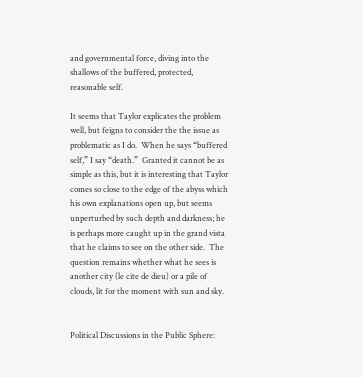and governmental force, diving into the shallows of the buffered, protected, reasonable self.

It seems that Taylor explicates the problem well, but feigns to consider the the issue as problematic as I do.  When he says “buffered self,” I say “death.”  Granted it cannot be as simple as this, but it is interesting that Taylor comes so close to the edge of the abyss which his own explanations open up, but seems unperturbed by such depth and darkness; he is perhaps more caught up in the grand vista that he claims to see on the other side.  The question remains whether what he sees is another city (le cite de dieu) or a pile of clouds, lit for the moment with sun and sky.


Political Discussions in the Public Sphere: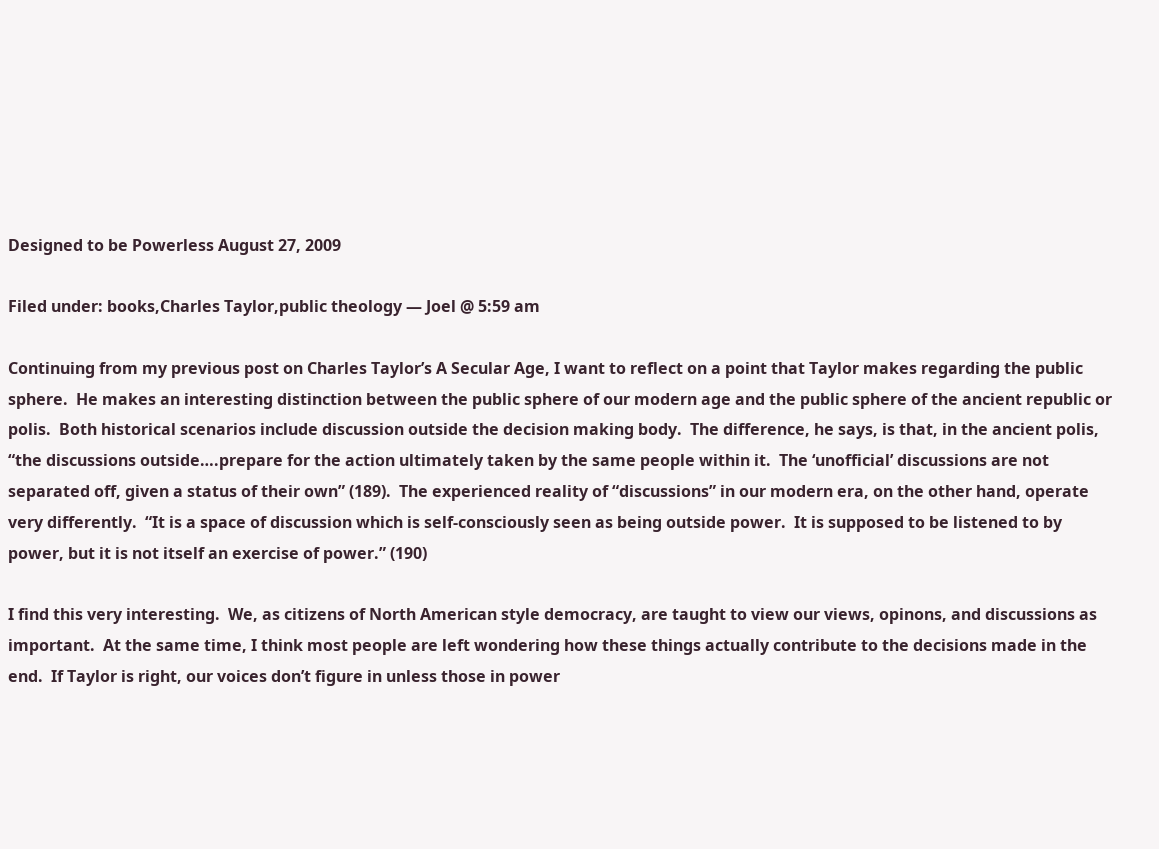Designed to be Powerless August 27, 2009

Filed under: books,Charles Taylor,public theology — Joel @ 5:59 am

Continuing from my previous post on Charles Taylor’s A Secular Age, I want to reflect on a point that Taylor makes regarding the public sphere.  He makes an interesting distinction between the public sphere of our modern age and the public sphere of the ancient republic or polis.  Both historical scenarios include discussion outside the decision making body.  The difference, he says, is that, in the ancient polis, “the discussions outside….prepare for the action ultimately taken by the same people within it.  The ‘unofficial’ discussions are not separated off, given a status of their own” (189).  The experienced reality of “discussions” in our modern era, on the other hand, operate very differently.  “It is a space of discussion which is self-consciously seen as being outside power.  It is supposed to be listened to by power, but it is not itself an exercise of power.” (190)

I find this very interesting.  We, as citizens of North American style democracy, are taught to view our views, opinons, and discussions as important.  At the same time, I think most people are left wondering how these things actually contribute to the decisions made in the end.  If Taylor is right, our voices don’t figure in unless those in power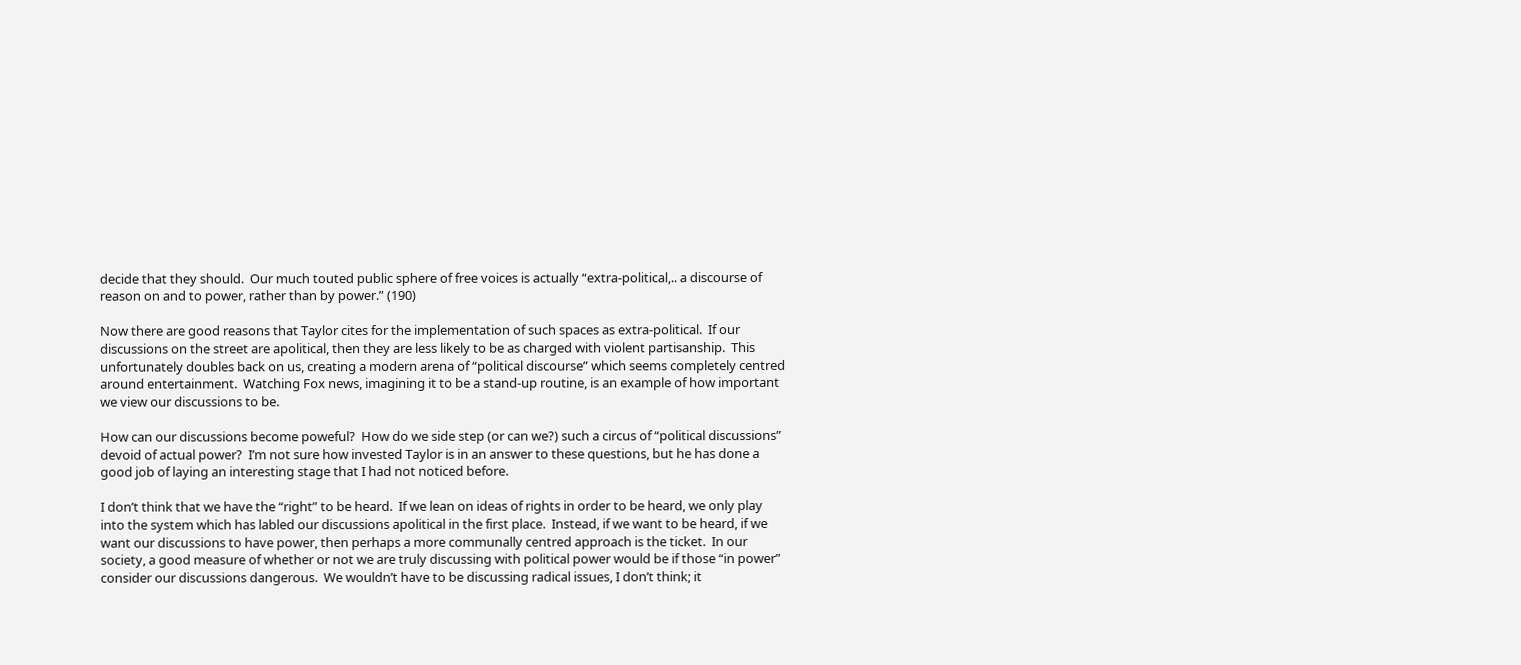decide that they should.  Our much touted public sphere of free voices is actually “extra-political,.. a discourse of reason on and to power, rather than by power.” (190)

Now there are good reasons that Taylor cites for the implementation of such spaces as extra-political.  If our discussions on the street are apolitical, then they are less likely to be as charged with violent partisanship.  This unfortunately doubles back on us, creating a modern arena of “political discourse” which seems completely centred around entertainment.  Watching Fox news, imagining it to be a stand-up routine, is an example of how important we view our discussions to be.

How can our discussions become poweful?  How do we side step (or can we?) such a circus of “political discussions” devoid of actual power?  I’m not sure how invested Taylor is in an answer to these questions, but he has done a good job of laying an interesting stage that I had not noticed before.

I don’t think that we have the “right” to be heard.  If we lean on ideas of rights in order to be heard, we only play into the system which has labled our discussions apolitical in the first place.  Instead, if we want to be heard, if we want our discussions to have power, then perhaps a more communally centred approach is the ticket.  In our society, a good measure of whether or not we are truly discussing with political power would be if those “in power” consider our discussions dangerous.  We wouldn’t have to be discussing radical issues, I don’t think; it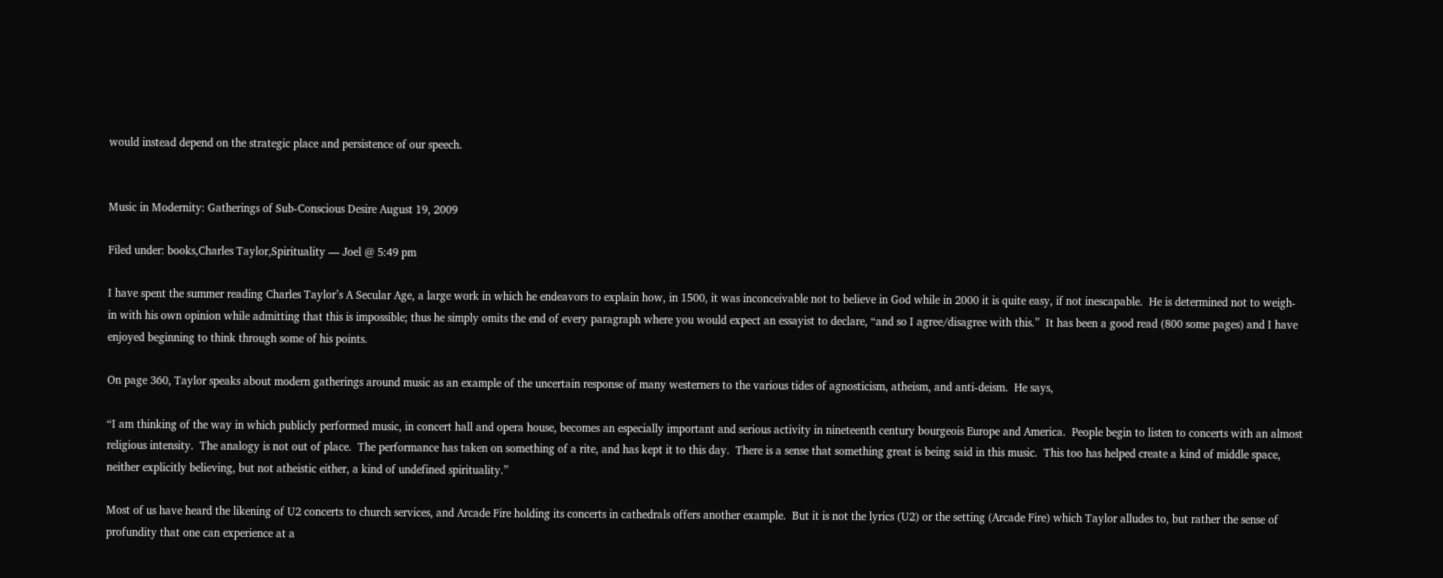would instead depend on the strategic place and persistence of our speech.


Music in Modernity: Gatherings of Sub-Conscious Desire August 19, 2009

Filed under: books,Charles Taylor,Spirituality — Joel @ 5:49 pm

I have spent the summer reading Charles Taylor’s A Secular Age, a large work in which he endeavors to explain how, in 1500, it was inconceivable not to believe in God while in 2000 it is quite easy, if not inescapable.  He is determined not to weigh-in with his own opinion while admitting that this is impossible; thus he simply omits the end of every paragraph where you would expect an essayist to declare, “and so I agree/disagree with this.”  It has been a good read (800 some pages) and I have enjoyed beginning to think through some of his points.

On page 360, Taylor speaks about modern gatherings around music as an example of the uncertain response of many westerners to the various tides of agnosticism, atheism, and anti-deism.  He says,

“I am thinking of the way in which publicly performed music, in concert hall and opera house, becomes an especially important and serious activity in nineteenth century bourgeois Europe and America.  People begin to listen to concerts with an almost religious intensity.  The analogy is not out of place.  The performance has taken on something of a rite, and has kept it to this day.  There is a sense that something great is being said in this music.  This too has helped create a kind of middle space, neither explicitly believing, but not atheistic either, a kind of undefined spirituality.”

Most of us have heard the likening of U2 concerts to church services, and Arcade Fire holding its concerts in cathedrals offers another example.  But it is not the lyrics (U2) or the setting (Arcade Fire) which Taylor alludes to, but rather the sense of profundity that one can experience at a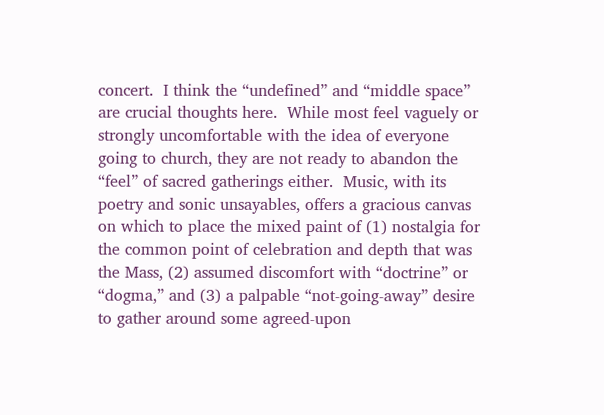concert.  I think the “undefined” and “middle space” are crucial thoughts here.  While most feel vaguely or strongly uncomfortable with the idea of everyone going to church, they are not ready to abandon the “feel” of sacred gatherings either.  Music, with its poetry and sonic unsayables, offers a gracious canvas on which to place the mixed paint of (1) nostalgia for the common point of celebration and depth that was the Mass, (2) assumed discomfort with “doctrine” or “dogma,” and (3) a palpable “not-going-away” desire to gather around some agreed-upon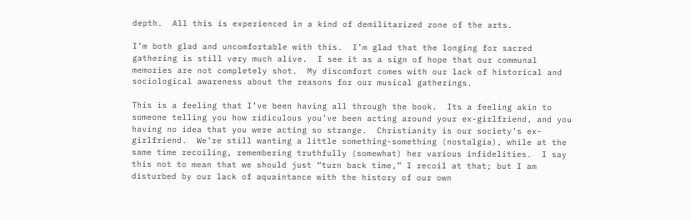depth.  All this is experienced in a kind of demilitarized zone of the arts.

I’m both glad and uncomfortable with this.  I’m glad that the longing for sacred gathering is still very much alive.  I see it as a sign of hope that our communal memories are not completely shot.  My discomfort comes with our lack of historical and sociological awareness about the reasons for our musical gatherings.

This is a feeling that I’ve been having all through the book.  Its a feeling akin to someone telling you how ridiculous you’ve been acting around your ex-girlfriend, and you having no idea that you were acting so strange.  Christianity is our society’s ex-girlfriend.  We’re still wanting a little something-something (nostalgia), while at the same time recoiling, remembering truthfully (somewhat) her various infidelities.  I say this not to mean that we should just “turn back time,” I recoil at that; but I am disturbed by our lack of aquaintance with the history of our own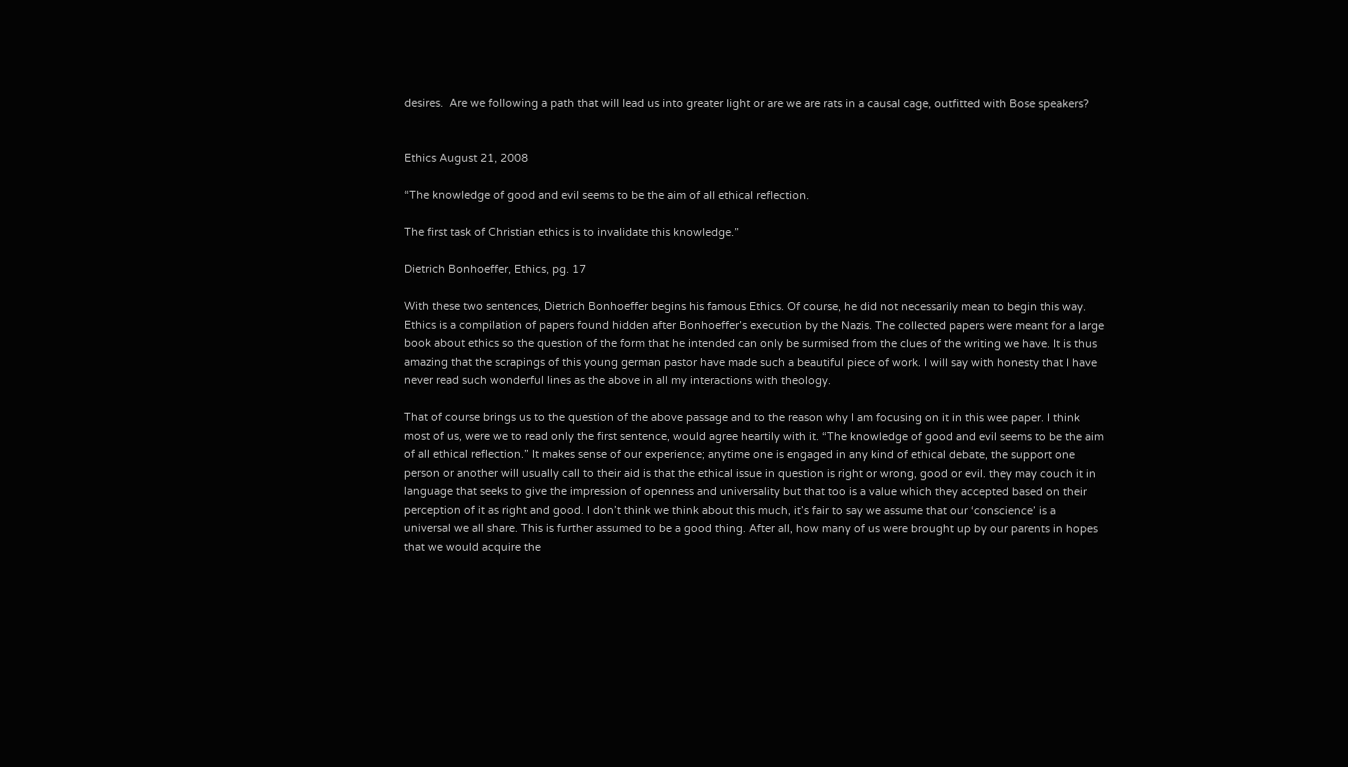desires.  Are we following a path that will lead us into greater light or are we are rats in a causal cage, outfitted with Bose speakers?


Ethics August 21, 2008

“The knowledge of good and evil seems to be the aim of all ethical reflection.

The first task of Christian ethics is to invalidate this knowledge.”

Dietrich Bonhoeffer, Ethics, pg. 17

With these two sentences, Dietrich Bonhoeffer begins his famous Ethics. Of course, he did not necessarily mean to begin this way. Ethics is a compilation of papers found hidden after Bonhoeffer’s execution by the Nazis. The collected papers were meant for a large book about ethics so the question of the form that he intended can only be surmised from the clues of the writing we have. It is thus amazing that the scrapings of this young german pastor have made such a beautiful piece of work. I will say with honesty that I have never read such wonderful lines as the above in all my interactions with theology.

That of course brings us to the question of the above passage and to the reason why I am focusing on it in this wee paper. I think most of us, were we to read only the first sentence, would agree heartily with it. “The knowledge of good and evil seems to be the aim of all ethical reflection.” It makes sense of our experience; anytime one is engaged in any kind of ethical debate, the support one person or another will usually call to their aid is that the ethical issue in question is right or wrong, good or evil. they may couch it in language that seeks to give the impression of openness and universality but that too is a value which they accepted based on their perception of it as right and good. I don’t think we think about this much, it’s fair to say we assume that our ‘conscience’ is a universal we all share. This is further assumed to be a good thing. After all, how many of us were brought up by our parents in hopes that we would acquire the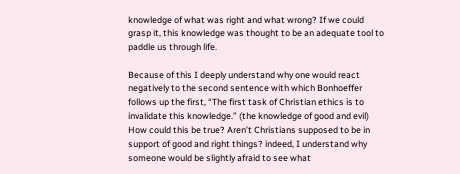knowledge of what was right and what wrong? If we could grasp it, this knowledge was thought to be an adequate tool to paddle us through life.

Because of this I deeply understand why one would react negatively to the second sentence with which Bonhoeffer follows up the first, “The first task of Christian ethics is to invalidate this knowledge.” (the knowledge of good and evil) How could this be true? Aren’t Christians supposed to be in support of good and right things? indeed, I understand why someone would be slightly afraid to see what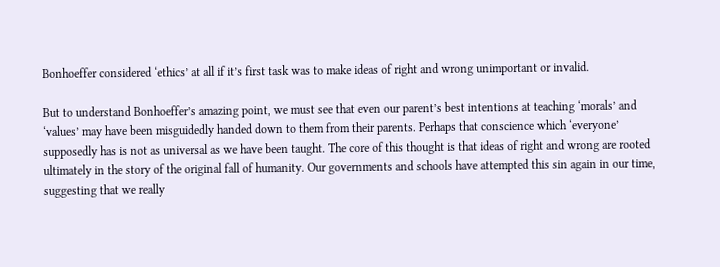Bonhoeffer considered ‘ethics’ at all if it’s first task was to make ideas of right and wrong unimportant or invalid.

But to understand Bonhoeffer’s amazing point, we must see that even our parent’s best intentions at teaching ‘morals’ and ‘values’ may have been misguidedly handed down to them from their parents. Perhaps that conscience which ‘everyone’ supposedly has is not as universal as we have been taught. The core of this thought is that ideas of right and wrong are rooted ultimately in the story of the original fall of humanity. Our governments and schools have attempted this sin again in our time, suggesting that we really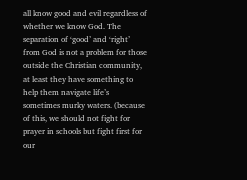all know good and evil regardless of whether we know God. The separation of ‘good’ and ‘right’ from God is not a problem for those outside the Christian community, at least they have something to help them navigate life’s sometimes murky waters. (because of this, we should not fight for prayer in schools but fight first for our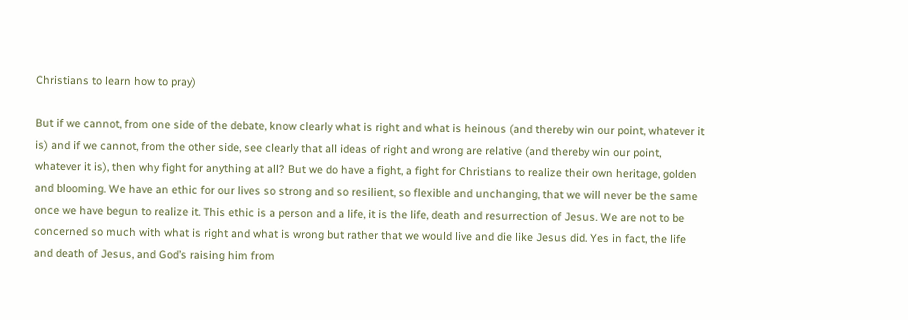Christians to learn how to pray)

But if we cannot, from one side of the debate, know clearly what is right and what is heinous (and thereby win our point, whatever it is) and if we cannot, from the other side, see clearly that all ideas of right and wrong are relative (and thereby win our point, whatever it is), then why fight for anything at all? But we do have a fight, a fight for Christians to realize their own heritage, golden and blooming. We have an ethic for our lives so strong and so resilient, so flexible and unchanging, that we will never be the same once we have begun to realize it. This ethic is a person and a life, it is the life, death and resurrection of Jesus. We are not to be concerned so much with what is right and what is wrong but rather that we would live and die like Jesus did. Yes in fact, the life and death of Jesus, and God’s raising him from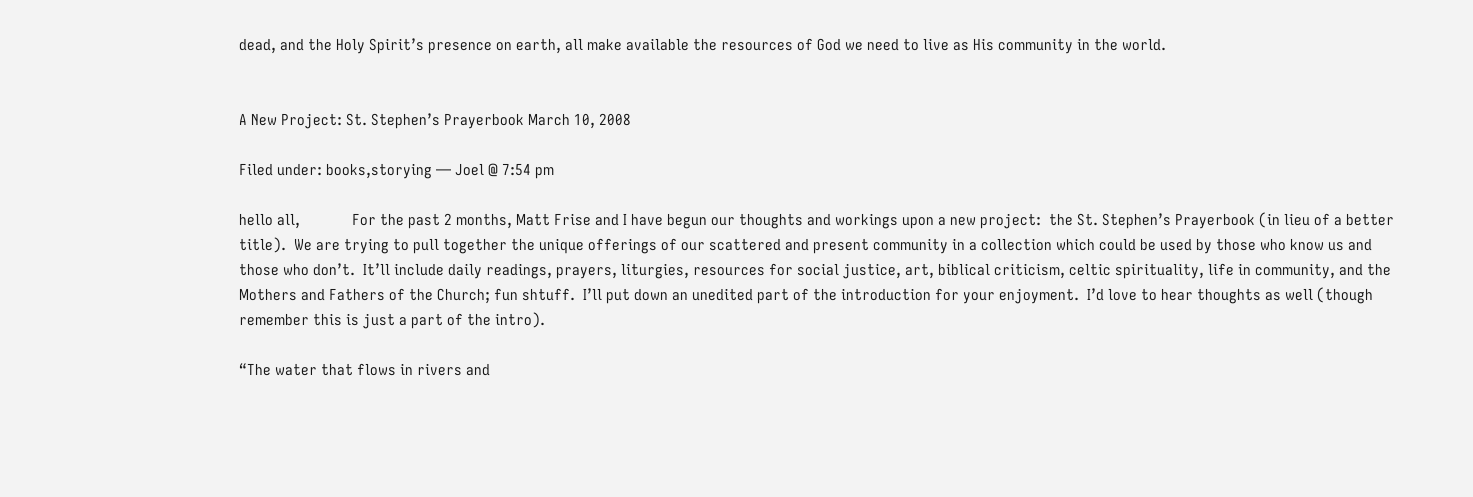dead, and the Holy Spirit’s presence on earth, all make available the resources of God we need to live as His community in the world.


A New Project: St. Stephen’s Prayerbook March 10, 2008

Filed under: books,storying — Joel @ 7:54 pm

hello all,             For the past 2 months, Matt Frise and I have begun our thoughts and workings upon a new project:  the St. Stephen’s Prayerbook (in lieu of a better title).  We are trying to pull together the unique offerings of our scattered and present community in a collection which could be used by those who know us and those who don’t.  It’ll include daily readings, prayers, liturgies, resources for social justice, art, biblical criticism, celtic spirituality, life in community, and the Mothers and Fathers of the Church; fun shtuff.  I’ll put down an unedited part of the introduction for your enjoyment.  I’d love to hear thoughts as well (though remember this is just a part of the intro).

“The water that flows in rivers and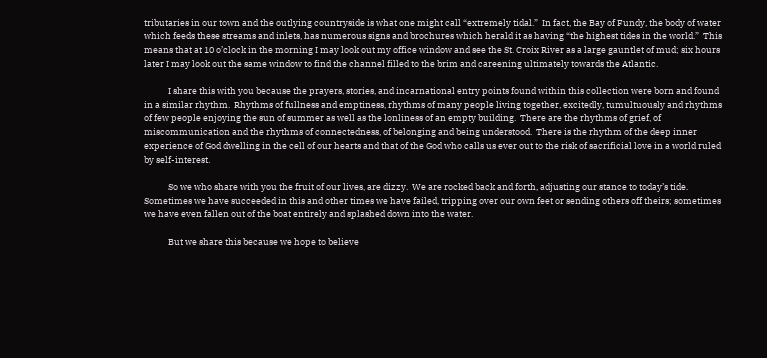tributaries in our town and the outlying countryside is what one might call “extremely tidal.”  In fact, the Bay of Fundy, the body of water which feeds these streams and inlets, has numerous signs and brochures which herald it as having “the highest tides in the world.”  This means that at 10 o’clock in the morning I may look out my office window and see the St. Croix River as a large gauntlet of mud; six hours later I may look out the same window to find the channel filled to the brim and careening ultimately towards the Atlantic.

            I share this with you because the prayers, stories, and incarnational entry points found within this collection were born and found in a similar rhythm.  Rhythms of fullness and emptiness, rhythms of many people living together, excitedly, tumultuously and rhythms of few people enjoying the sun of summer as well as the lonliness of an empty building.  There are the rhythms of grief, of miscommunication and the rhythms of connectedness, of belonging and being understood.  There is the rhythm of the deep inner experience of God dwelling in the cell of our hearts and that of the God who calls us ever out to the risk of sacrificial love in a world ruled by self-interest.

            So we who share with you the fruit of our lives, are dizzy.  We are rocked back and forth, adjusting our stance to today’s tide.  Sometimes we have succeeded in this and other times we have failed, tripping over our own feet or sending others off theirs; sometimes we have even fallen out of the boat entirely and splashed down into the water.

            But we share this because we hope to believe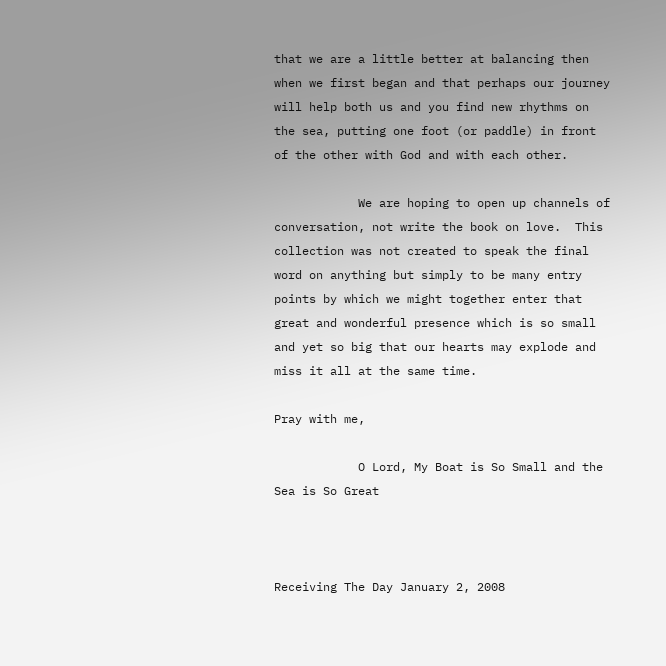that we are a little better at balancing then when we first began and that perhaps our journey will help both us and you find new rhythms on the sea, putting one foot (or paddle) in front of the other with God and with each other.

            We are hoping to open up channels of conversation, not write the book on love.  This collection was not created to speak the final word on anything but simply to be many entry points by which we might together enter that great and wonderful presence which is so small and yet so big that our hearts may explode and miss it all at the same time.

Pray with me,

            O Lord, My Boat is So Small and the Sea is So Great



Receiving The Day January 2, 2008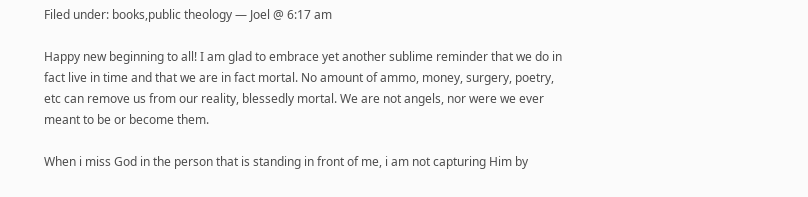Filed under: books,public theology — Joel @ 6:17 am

Happy new beginning to all! I am glad to embrace yet another sublime reminder that we do in fact live in time and that we are in fact mortal. No amount of ammo, money, surgery, poetry, etc can remove us from our reality, blessedly mortal. We are not angels, nor were we ever meant to be or become them.

When i miss God in the person that is standing in front of me, i am not capturing Him by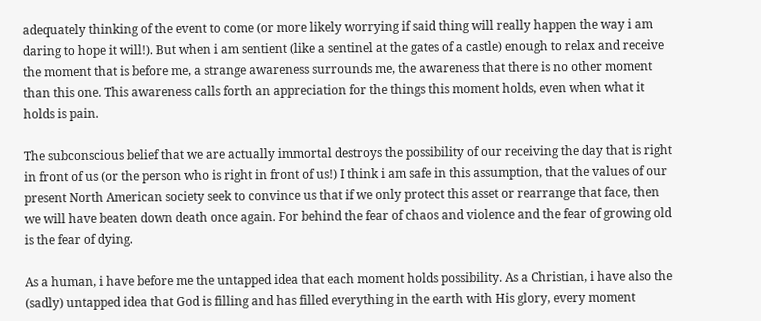adequately thinking of the event to come (or more likely worrying if said thing will really happen the way i am daring to hope it will!). But when i am sentient (like a sentinel at the gates of a castle) enough to relax and receive the moment that is before me, a strange awareness surrounds me, the awareness that there is no other moment than this one. This awareness calls forth an appreciation for the things this moment holds, even when what it holds is pain.

The subconscious belief that we are actually immortal destroys the possibility of our receiving the day that is right in front of us (or the person who is right in front of us!) I think i am safe in this assumption, that the values of our present North American society seek to convince us that if we only protect this asset or rearrange that face, then we will have beaten down death once again. For behind the fear of chaos and violence and the fear of growing old is the fear of dying.

As a human, i have before me the untapped idea that each moment holds possibility. As a Christian, i have also the (sadly) untapped idea that God is filling and has filled everything in the earth with His glory, every moment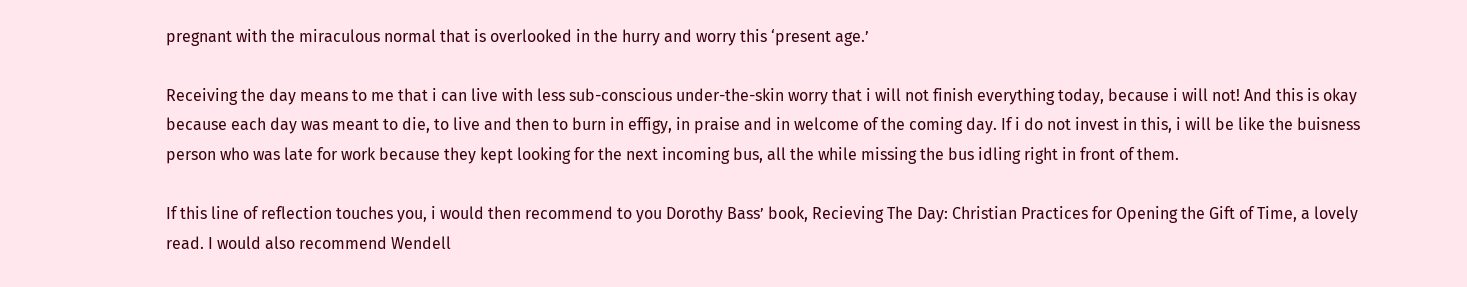pregnant with the miraculous normal that is overlooked in the hurry and worry this ‘present age.’

Receiving the day means to me that i can live with less sub-conscious under-the-skin worry that i will not finish everything today, because i will not! And this is okay because each day was meant to die, to live and then to burn in effigy, in praise and in welcome of the coming day. If i do not invest in this, i will be like the buisness person who was late for work because they kept looking for the next incoming bus, all the while missing the bus idling right in front of them.

If this line of reflection touches you, i would then recommend to you Dorothy Bass’ book, Recieving The Day: Christian Practices for Opening the Gift of Time, a lovely read. I would also recommend Wendell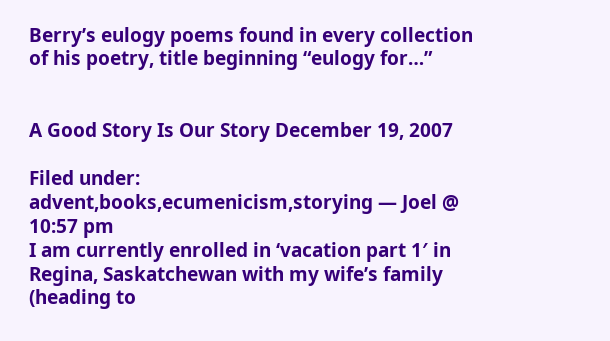Berry’s eulogy poems found in every collection of his poetry, title beginning “eulogy for…”


A Good Story Is Our Story December 19, 2007

Filed under: advent,books,ecumenicism,storying — Joel @ 10:57 pm
I am currently enrolled in ‘vacation part 1′ in Regina, Saskatchewan with my wife’s family (heading to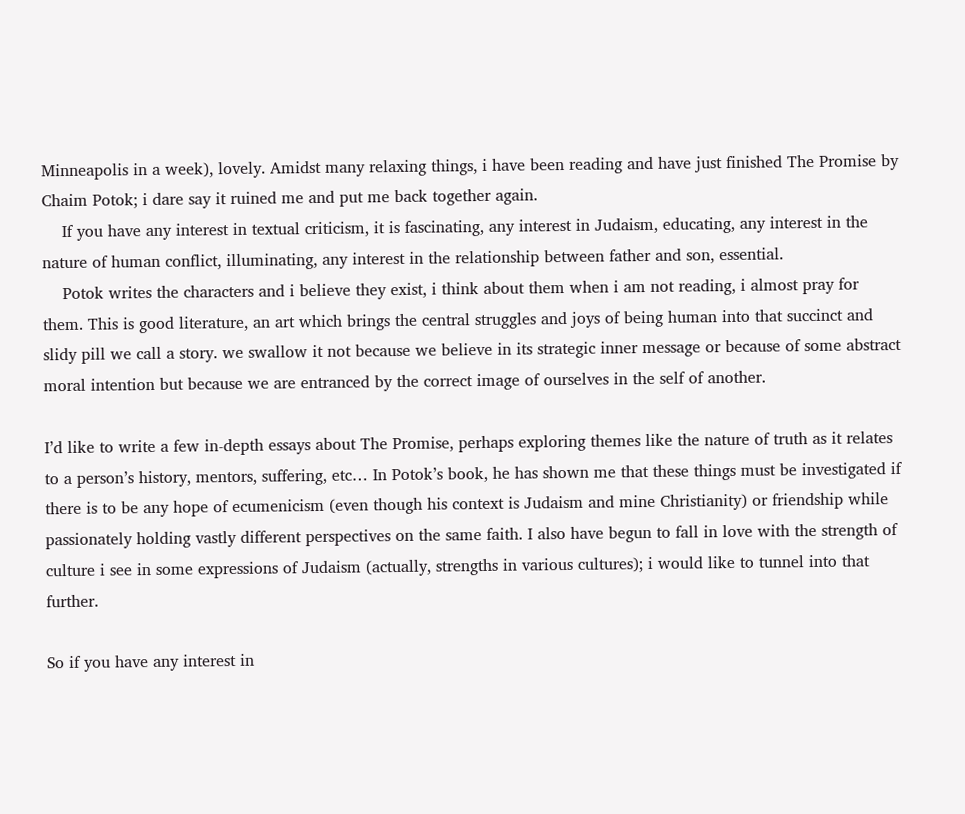Minneapolis in a week), lovely. Amidst many relaxing things, i have been reading and have just finished The Promise by Chaim Potok; i dare say it ruined me and put me back together again.
    If you have any interest in textual criticism, it is fascinating, any interest in Judaism, educating, any interest in the nature of human conflict, illuminating, any interest in the relationship between father and son, essential.
    Potok writes the characters and i believe they exist, i think about them when i am not reading, i almost pray for them. This is good literature, an art which brings the central struggles and joys of being human into that succinct and slidy pill we call a story. we swallow it not because we believe in its strategic inner message or because of some abstract moral intention but because we are entranced by the correct image of ourselves in the self of another.

I’d like to write a few in-depth essays about The Promise, perhaps exploring themes like the nature of truth as it relates to a person’s history, mentors, suffering, etc… In Potok’s book, he has shown me that these things must be investigated if there is to be any hope of ecumenicism (even though his context is Judaism and mine Christianity) or friendship while passionately holding vastly different perspectives on the same faith. I also have begun to fall in love with the strength of culture i see in some expressions of Judaism (actually, strengths in various cultures); i would like to tunnel into that further.

So if you have any interest in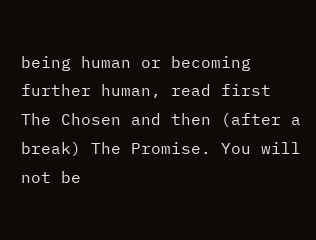being human or becoming further human, read first The Chosen and then (after a break) The Promise. You will not be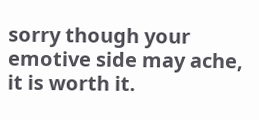sorry though your emotive side may ache, it is worth it.